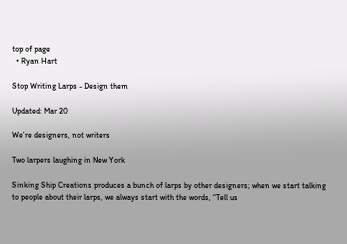top of page
  • Ryan Hart

Stop Writing Larps - Design them

Updated: Mar 20

We’re designers, not writers

Two larpers laughing in New York

Sinking Ship Creations produces a bunch of larps by other designers; when we start talking to people about their larps, we always start with the words, “Tell us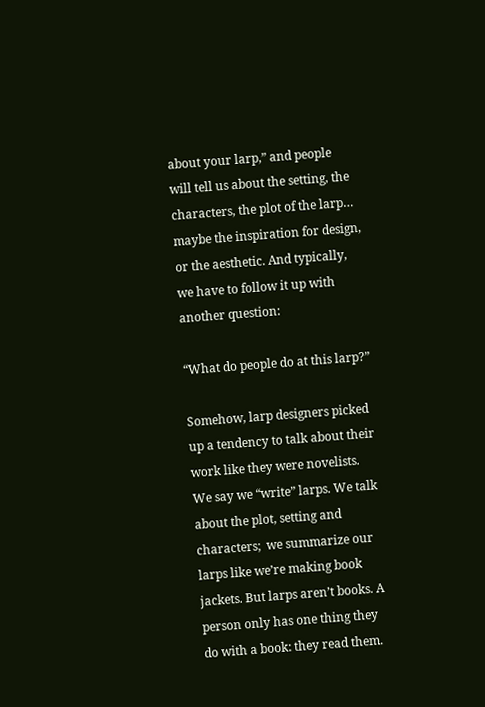about your larp,” and people will tell us about the setting, the characters, the plot of the larp… maybe the inspiration for design, or the aesthetic. And typically, we have to follow it up with another question:

“What do people do at this larp?”

Somehow, larp designers picked up a tendency to talk about their work like they were novelists. We say we “write” larps. We talk about the plot, setting and characters;  we summarize our larps like we’re making book jackets. But larps aren’t books. A person only has one thing they do with a book: they read them.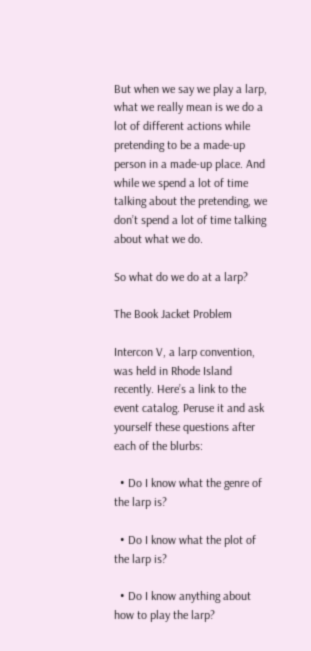But when we say we play a larp, what we really mean is we do a lot of different actions while pretending to be a made-up person in a made-up place. And while we spend a lot of time talking about the pretending, we don’t spend a lot of time talking about what we do.

So what do we do at a larp?

The Book Jacket Problem

Intercon V, a larp convention, was held in Rhode Island recently. Here’s a link to the event catalog. Peruse it and ask yourself these questions after each of the blurbs:

  • Do I know what the genre of the larp is?

  • Do I know what the plot of the larp is?

  • Do I know anything about how to play the larp?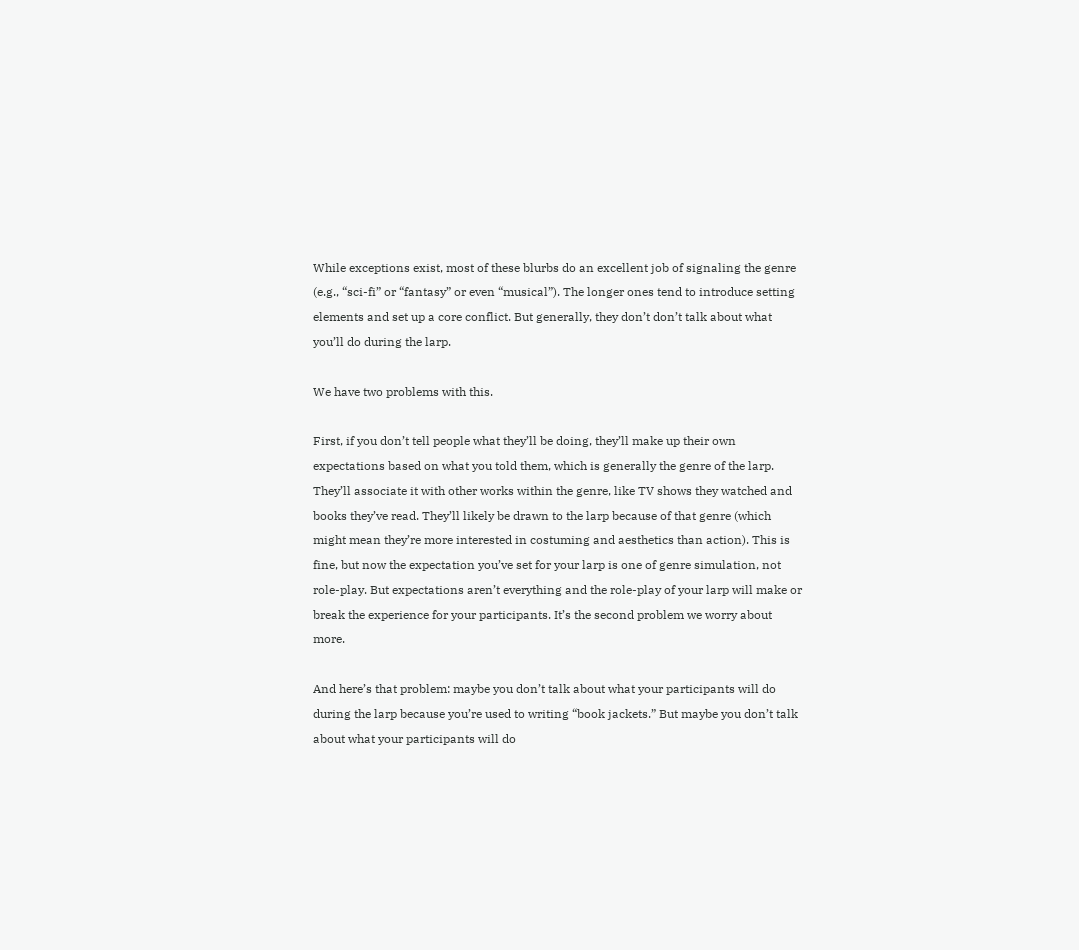While exceptions exist, most of these blurbs do an excellent job of signaling the genre (e.g., “sci-fi” or “fantasy” or even “musical”). The longer ones tend to introduce setting elements and set up a core conflict. But generally, they don’t don’t talk about what you’ll do during the larp.

We have two problems with this.

First, if you don’t tell people what they’ll be doing, they’ll make up their own expectations based on what you told them, which is generally the genre of the larp. They’ll associate it with other works within the genre, like TV shows they watched and books they’ve read. They’ll likely be drawn to the larp because of that genre (which might mean they’re more interested in costuming and aesthetics than action). This is fine, but now the expectation you’ve set for your larp is one of genre simulation, not role-play. But expectations aren’t everything and the role-play of your larp will make or break the experience for your participants. It’s the second problem we worry about more.

And here’s that problem: maybe you don’t talk about what your participants will do during the larp because you’re used to writing “book jackets.” But maybe you don’t talk about what your participants will do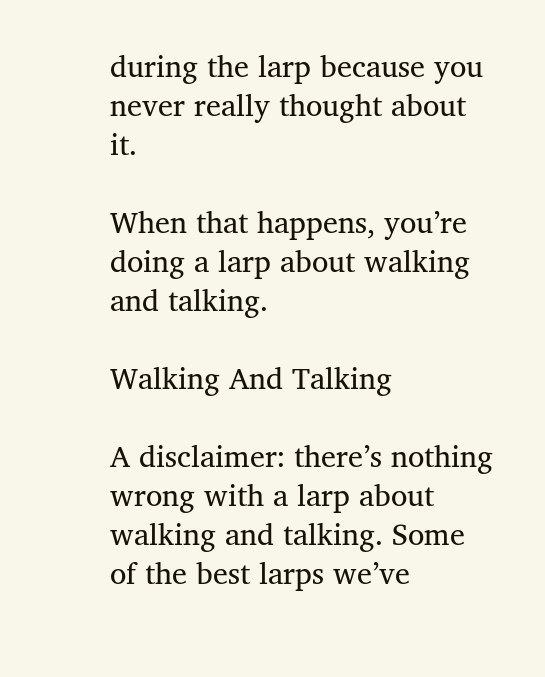during the larp because you never really thought about it.

When that happens, you’re doing a larp about walking and talking.

Walking And Talking

A disclaimer: there’s nothing wrong with a larp about walking and talking. Some of the best larps we’ve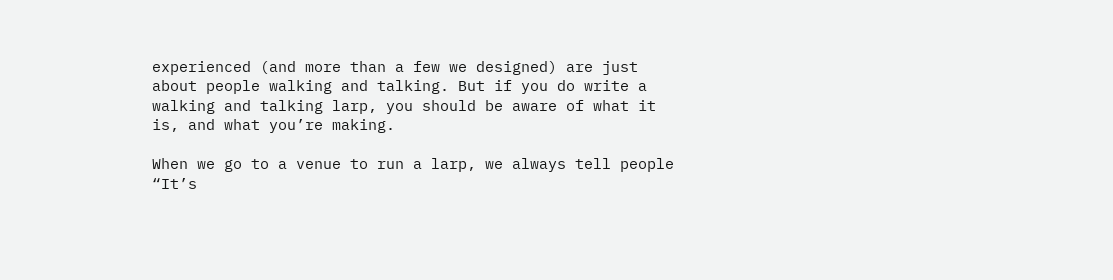experienced (and more than a few we designed) are just about people walking and talking. But if you do write a walking and talking larp, you should be aware of what it is, and what you’re making.

When we go to a venue to run a larp, we always tell people “It’s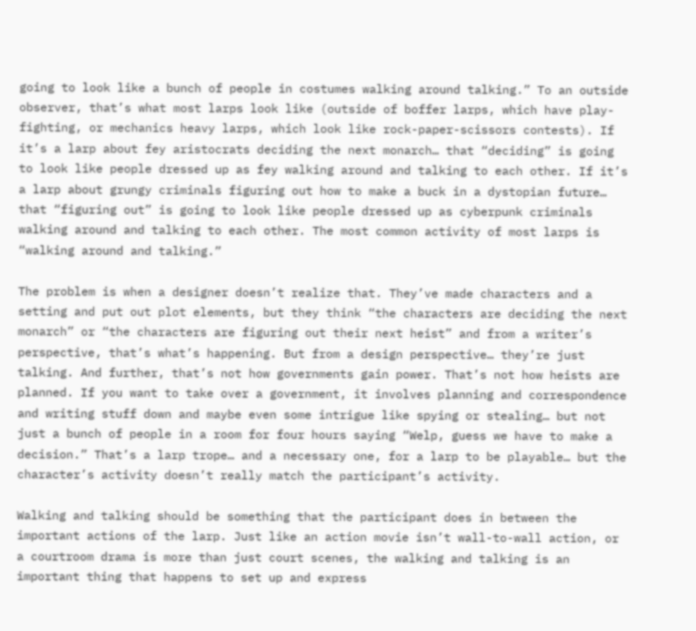going to look like a bunch of people in costumes walking around talking.” To an outside observer, that’s what most larps look like (outside of boffer larps, which have play-fighting, or mechanics heavy larps, which look like rock-paper-scissors contests). If it’s a larp about fey aristocrats deciding the next monarch… that “deciding” is going to look like people dressed up as fey walking around and talking to each other. If it’s a larp about grungy criminals figuring out how to make a buck in a dystopian future… that “figuring out” is going to look like people dressed up as cyberpunk criminals walking around and talking to each other. The most common activity of most larps is “walking around and talking.”

The problem is when a designer doesn’t realize that. They’ve made characters and a setting and put out plot elements, but they think “the characters are deciding the next monarch” or “the characters are figuring out their next heist” and from a writer’s perspective, that’s what’s happening. But from a design perspective… they’re just talking. And further, that’s not how governments gain power. That’s not how heists are planned. If you want to take over a government, it involves planning and correspondence and writing stuff down and maybe even some intrigue like spying or stealing… but not just a bunch of people in a room for four hours saying “Welp, guess we have to make a decision.” That’s a larp trope… and a necessary one, for a larp to be playable… but the character’s activity doesn’t really match the participant’s activity.

Walking and talking should be something that the participant does in between the important actions of the larp. Just like an action movie isn’t wall-to-wall action, or a courtroom drama is more than just court scenes, the walking and talking is an important thing that happens to set up and express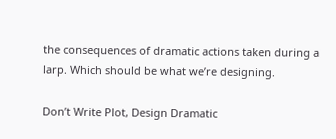the consequences of dramatic actions taken during a larp. Which should be what we’re designing.

Don’t Write Plot, Design Dramatic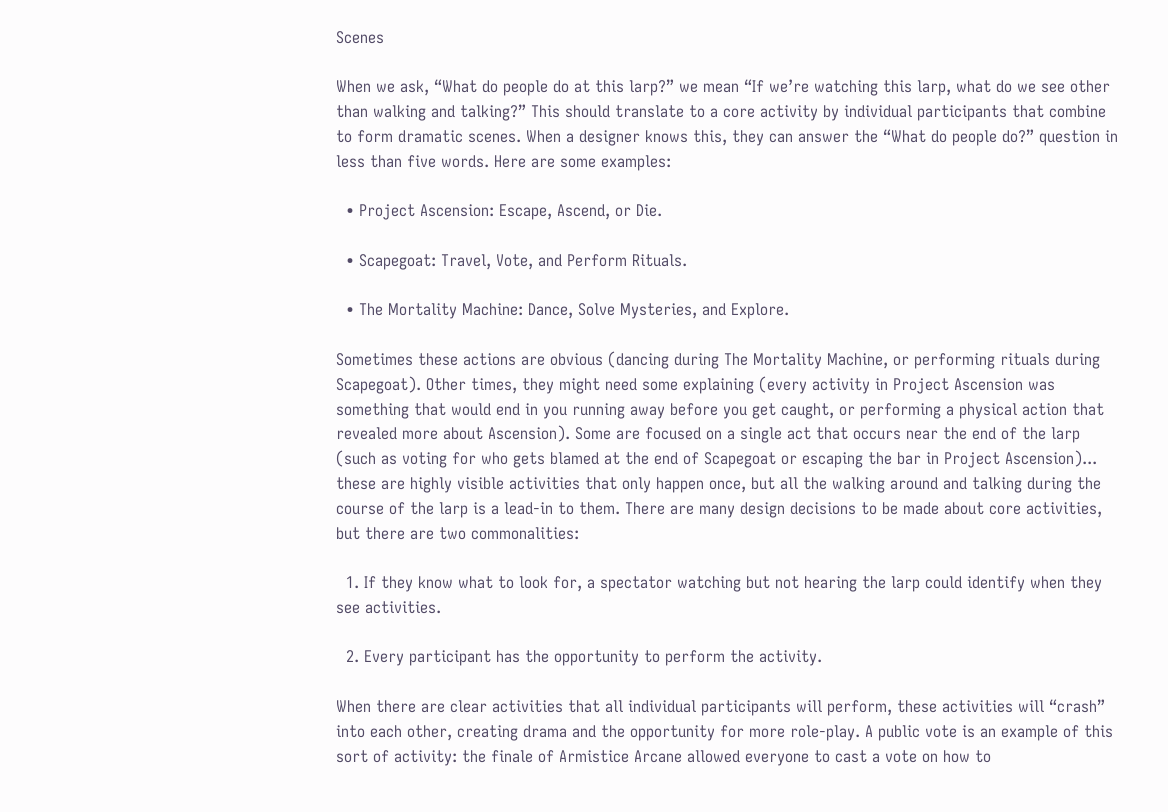Scenes

When we ask, “What do people do at this larp?” we mean “If we’re watching this larp, what do we see other than walking and talking?” This should translate to a core activity by individual participants that combine to form dramatic scenes. When a designer knows this, they can answer the “What do people do?” question in less than five words. Here are some examples:

  • Project Ascension: Escape, Ascend, or Die.

  • Scapegoat: Travel, Vote, and Perform Rituals.

  • The Mortality Machine: Dance, Solve Mysteries, and Explore.

Sometimes these actions are obvious (dancing during The Mortality Machine, or performing rituals during Scapegoat). Other times, they might need some explaining (every activity in Project Ascension was something that would end in you running away before you get caught, or performing a physical action that revealed more about Ascension). Some are focused on a single act that occurs near the end of the larp (such as voting for who gets blamed at the end of Scapegoat or escaping the bar in Project Ascension)... these are highly visible activities that only happen once, but all the walking around and talking during the course of the larp is a lead-in to them. There are many design decisions to be made about core activities, but there are two commonalities:

  1. If they know what to look for, a spectator watching but not hearing the larp could identify when they see activities.

  2. Every participant has the opportunity to perform the activity.

When there are clear activities that all individual participants will perform, these activities will “crash” into each other, creating drama and the opportunity for more role-play. A public vote is an example of this sort of activity: the finale of Armistice Arcane allowed everyone to cast a vote on how to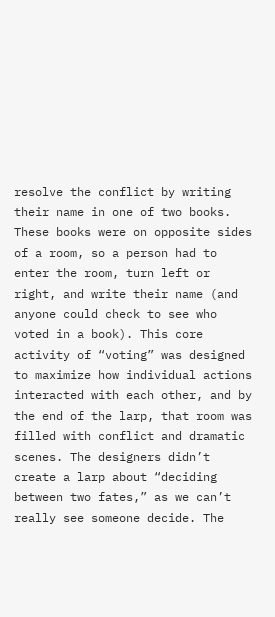resolve the conflict by writing their name in one of two books. These books were on opposite sides of a room, so a person had to enter the room, turn left or right, and write their name (and anyone could check to see who voted in a book). This core activity of “voting” was designed to maximize how individual actions interacted with each other, and by the end of the larp, that room was filled with conflict and dramatic scenes. The designers didn’t create a larp about “deciding between two fates,” as we can’t really see someone decide. The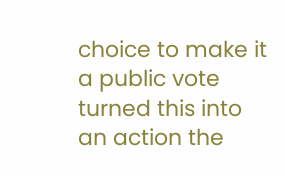choice to make it a public vote turned this into an action the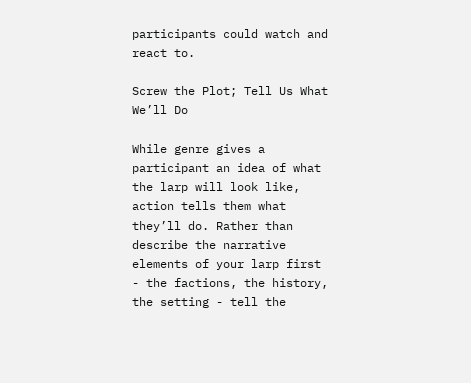participants could watch and react to.

Screw the Plot; Tell Us What We’ll Do

While genre gives a participant an idea of what the larp will look like, action tells them what they’ll do. Rather than describe the narrative elements of your larp first - the factions, the history, the setting - tell the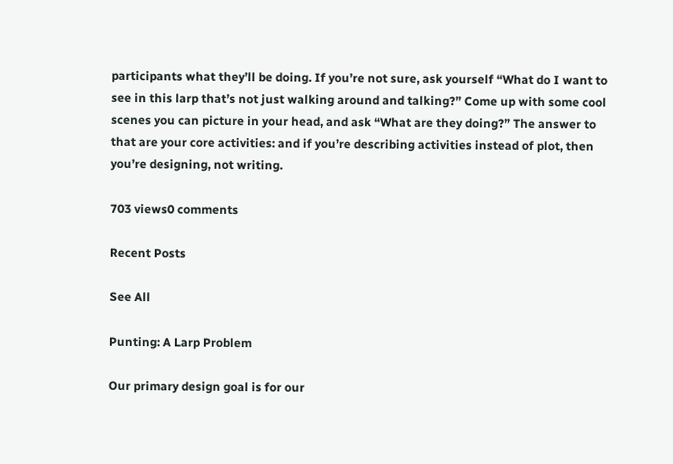participants what they’ll be doing. If you’re not sure, ask yourself “What do I want to see in this larp that’s not just walking around and talking?” Come up with some cool scenes you can picture in your head, and ask “What are they doing?” The answer to that are your core activities: and if you’re describing activities instead of plot, then you’re designing, not writing.

703 views0 comments

Recent Posts

See All

Punting: A Larp Problem

Our primary design goal is for our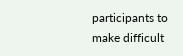participants to make difficult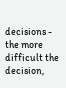decisions - the more difficult the decision,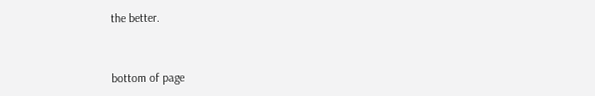the better.


bottom of page